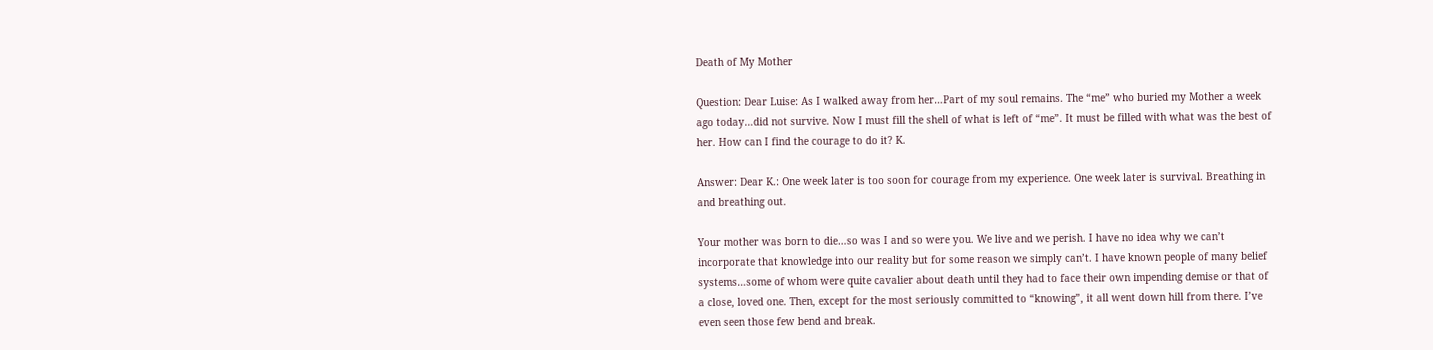Death of My Mother

Question: Dear Luise: As I walked away from her…Part of my soul remains. The “me” who buried my Mother a week ago today…did not survive. Now I must fill the shell of what is left of “me”. It must be filled with what was the best of her. How can I find the courage to do it? K.

Answer: Dear K.: One week later is too soon for courage from my experience. One week later is survival. Breathing in and breathing out.

Your mother was born to die…so was I and so were you. We live and we perish. I have no idea why we can’t incorporate that knowledge into our reality but for some reason we simply can’t. I have known people of many belief systems…some of whom were quite cavalier about death until they had to face their own impending demise or that of a close, loved one. Then, except for the most seriously committed to “knowing”, it all went down hill from there. I’ve even seen those few bend and break.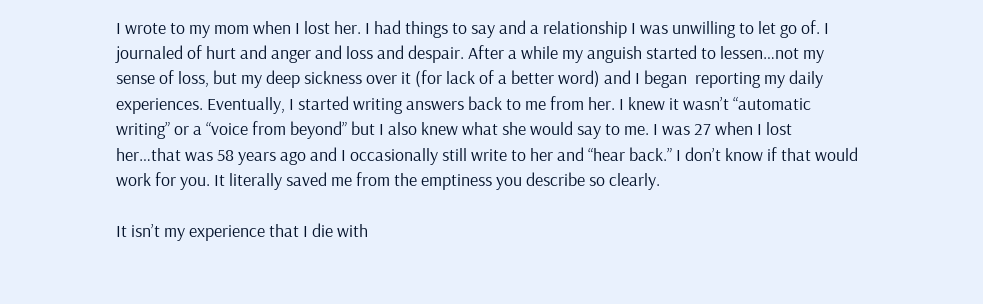I wrote to my mom when I lost her. I had things to say and a relationship I was unwilling to let go of. I journaled of hurt and anger and loss and despair. After a while my anguish started to lessen…not my sense of loss, but my deep sickness over it (for lack of a better word) and I began  reporting my daily experiences. Eventually, I started writing answers back to me from her. I knew it wasn’t “automatic writing” or a “voice from beyond” but I also knew what she would say to me. I was 27 when I lost her…that was 58 years ago and I occasionally still write to her and “hear back.” I don’t know if that would work for you. It literally saved me from the emptiness you describe so clearly.

It isn’t my experience that I die with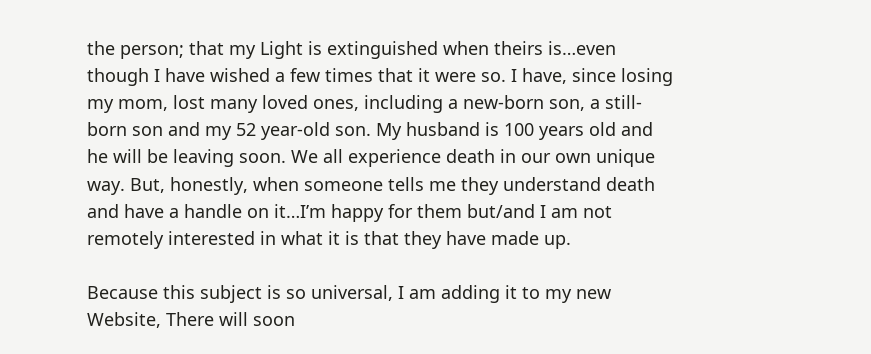the person; that my Light is extinguished when theirs is…even though I have wished a few times that it were so. I have, since losing my mom, lost many loved ones, including a new-born son, a still-born son and my 52 year-old son. My husband is 100 years old and he will be leaving soon. We all experience death in our own unique way. But, honestly, when someone tells me they understand death and have a handle on it…I’m happy for them but/and I am not remotely interested in what it is that they have made up.

Because this subject is so universal, I am adding it to my new Website, There will soon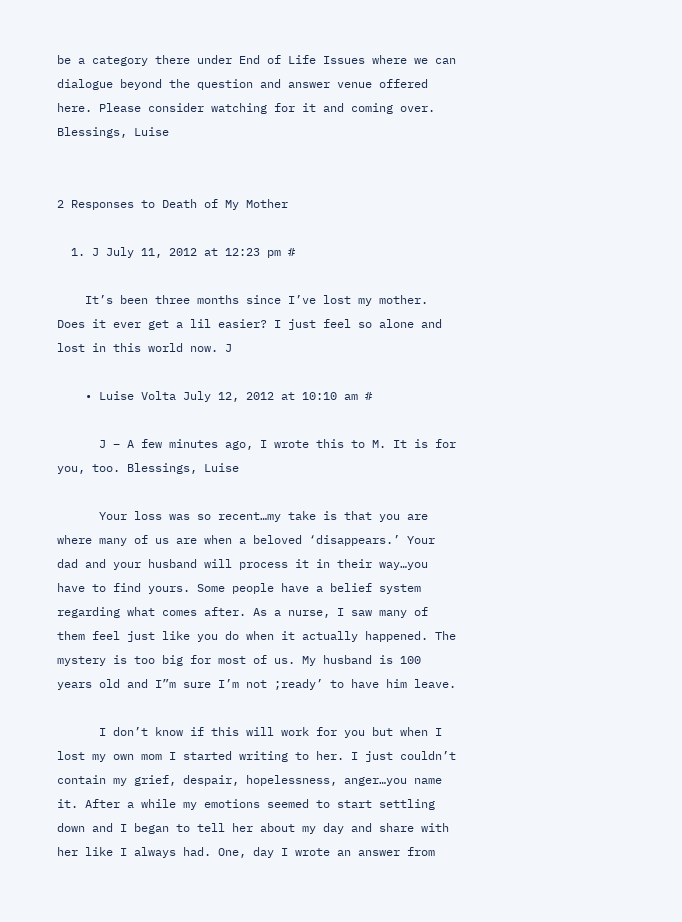be a category there under End of Life Issues where we can dialogue beyond the question and answer venue offered here. Please consider watching for it and coming over. Blessings, Luise


2 Responses to Death of My Mother

  1. J July 11, 2012 at 12:23 pm #

    It’s been three months since I’ve lost my mother. Does it ever get a lil easier? I just feel so alone and lost in this world now. J

    • Luise Volta July 12, 2012 at 10:10 am #

      J – A few minutes ago, I wrote this to M. It is for you, too. Blessings, Luise

      Your loss was so recent…my take is that you are where many of us are when a beloved ‘disappears.’ Your dad and your husband will process it in their way…you have to find yours. Some people have a belief system regarding what comes after. As a nurse, I saw many of them feel just like you do when it actually happened. The mystery is too big for most of us. My husband is 100 years old and I”m sure I’m not ;ready’ to have him leave.

      I don’t know if this will work for you but when I lost my own mom I started writing to her. I just couldn’t contain my grief, despair, hopelessness, anger…you name it. After a while my emotions seemed to start settling down and I began to tell her about my day and share with her like I always had. One, day I wrote an answer from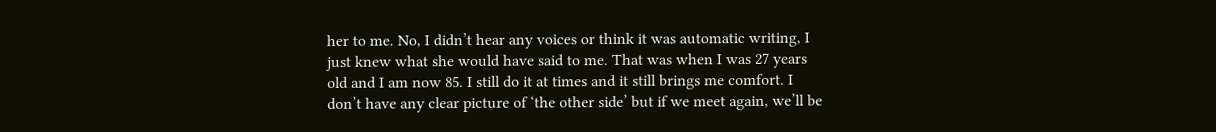her to me. No, I didn’t hear any voices or think it was automatic writing, I just knew what she would have said to me. That was when I was 27 years old and I am now 85. I still do it at times and it still brings me comfort. I don’t have any clear picture of ‘the other side’ but if we meet again, we’ll be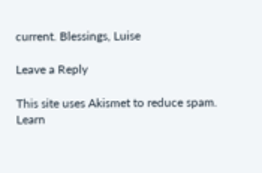current. Blessings, Luise

Leave a Reply

This site uses Akismet to reduce spam. Learn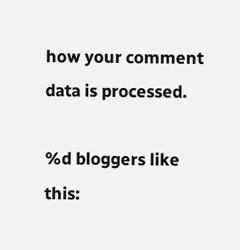how your comment data is processed.

%d bloggers like this: